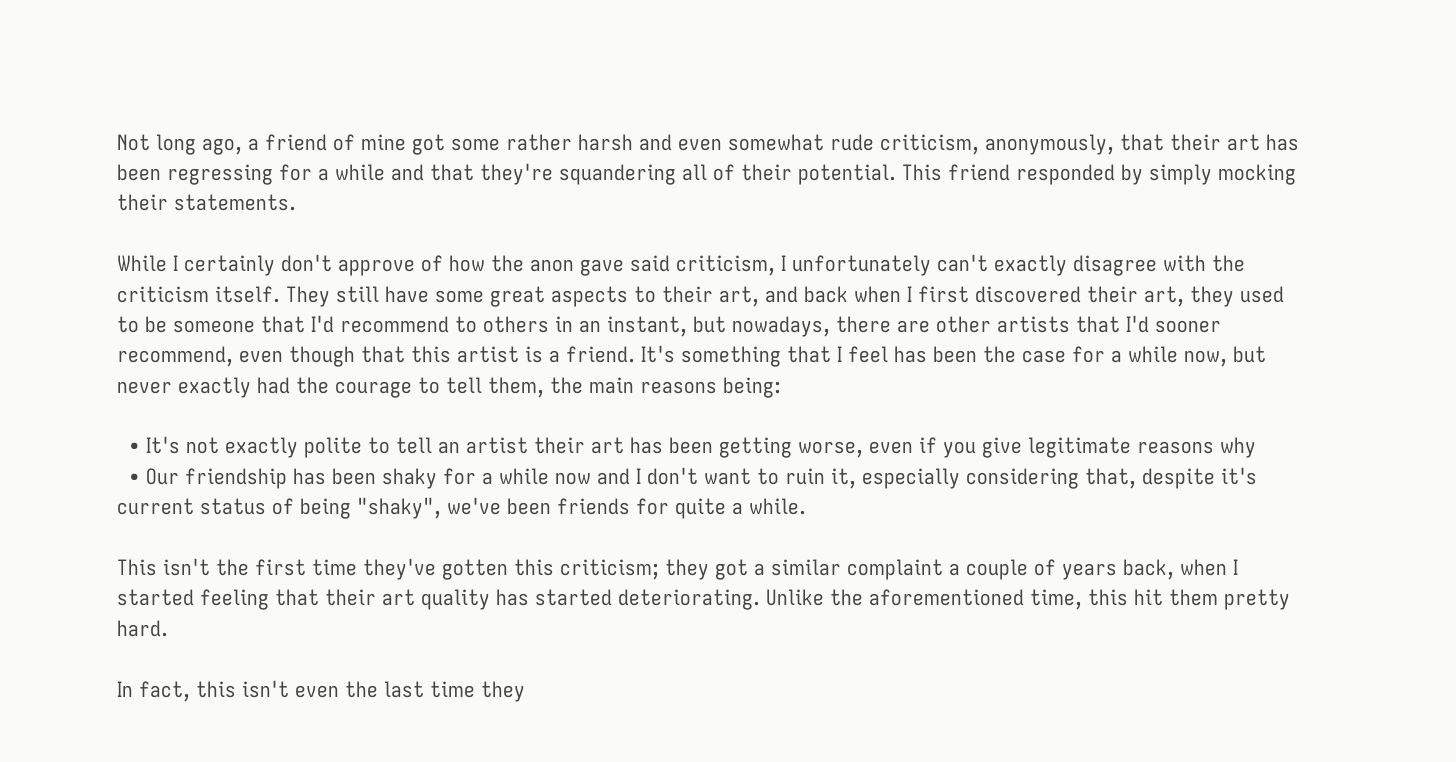Not long ago, a friend of mine got some rather harsh and even somewhat rude criticism, anonymously, that their art has been regressing for a while and that they're squandering all of their potential. This friend responded by simply mocking their statements.

While I certainly don't approve of how the anon gave said criticism, I unfortunately can't exactly disagree with the criticism itself. They still have some great aspects to their art, and back when I first discovered their art, they used to be someone that I'd recommend to others in an instant, but nowadays, there are other artists that I'd sooner recommend, even though that this artist is a friend. It's something that I feel has been the case for a while now, but never exactly had the courage to tell them, the main reasons being:

  • It's not exactly polite to tell an artist their art has been getting worse, even if you give legitimate reasons why
  • Our friendship has been shaky for a while now and I don't want to ruin it, especially considering that, despite it's current status of being "shaky", we've been friends for quite a while.

This isn't the first time they've gotten this criticism; they got a similar complaint a couple of years back, when I started feeling that their art quality has started deteriorating. Unlike the aforementioned time, this hit them pretty hard.

In fact, this isn't even the last time they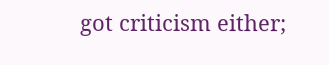got criticism either;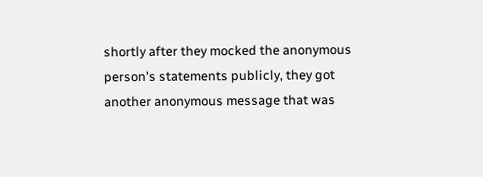shortly after they mocked the anonymous person's statements publicly, they got another anonymous message that was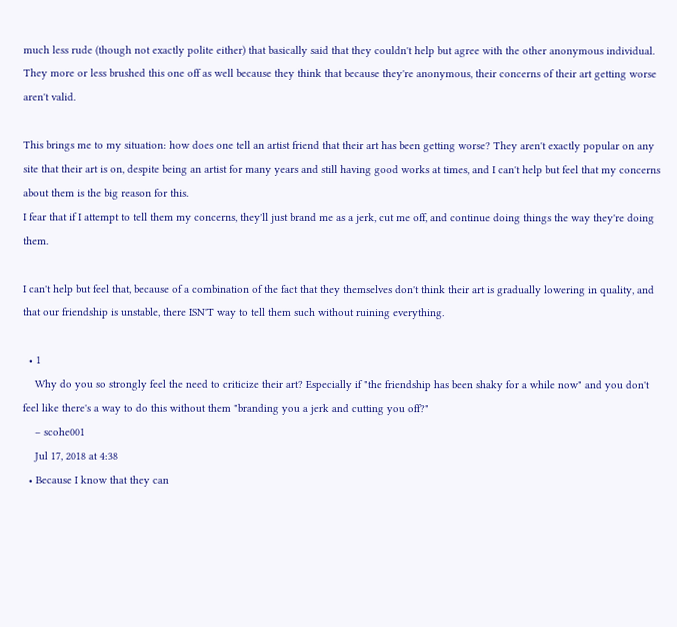much less rude (though not exactly polite either) that basically said that they couldn't help but agree with the other anonymous individual. They more or less brushed this one off as well because they think that because they're anonymous, their concerns of their art getting worse aren't valid.

This brings me to my situation: how does one tell an artist friend that their art has been getting worse? They aren't exactly popular on any site that their art is on, despite being an artist for many years and still having good works at times, and I can't help but feel that my concerns about them is the big reason for this.
I fear that if I attempt to tell them my concerns, they'll just brand me as a jerk, cut me off, and continue doing things the way they're doing them.

I can't help but feel that, because of a combination of the fact that they themselves don't think their art is gradually lowering in quality, and that our friendship is unstable, there ISN'T way to tell them such without ruining everything.

  • 1
    Why do you so strongly feel the need to criticize their art? Especially if "the friendship has been shaky for a while now" and you don't feel like there's a way to do this without them "branding you a jerk and cutting you off?"
    – scohe001
    Jul 17, 2018 at 4:38
  • Because I know that they can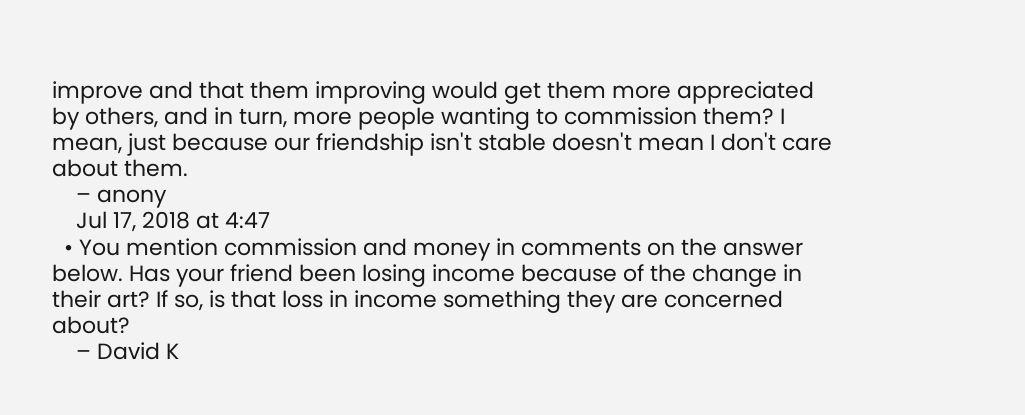improve and that them improving would get them more appreciated by others, and in turn, more people wanting to commission them? I mean, just because our friendship isn't stable doesn't mean I don't care about them.
    – anony
    Jul 17, 2018 at 4:47
  • You mention commission and money in comments on the answer below. Has your friend been losing income because of the change in their art? If so, is that loss in income something they are concerned about?
    – David K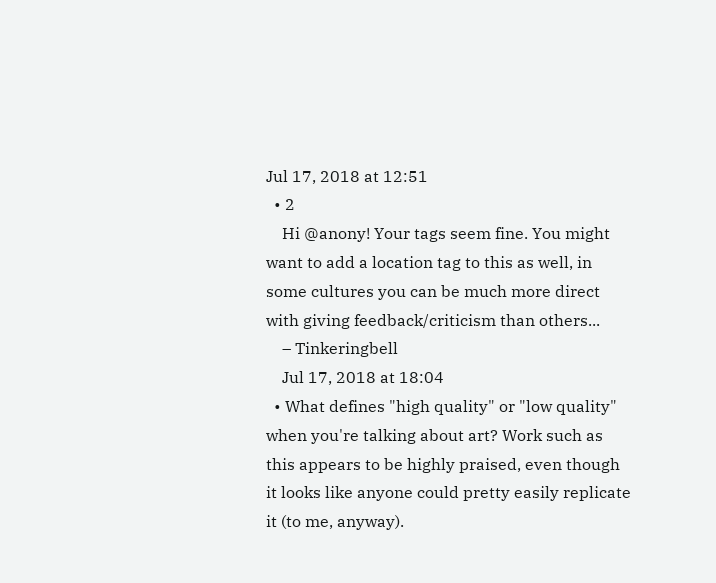Jul 17, 2018 at 12:51
  • 2
    Hi @anony! Your tags seem fine. You might want to add a location tag to this as well, in some cultures you can be much more direct with giving feedback/criticism than others...
    – Tinkeringbell
    Jul 17, 2018 at 18:04
  • What defines "high quality" or "low quality" when you're talking about art? Work such as this appears to be highly praised, even though it looks like anyone could pretty easily replicate it (to me, anyway).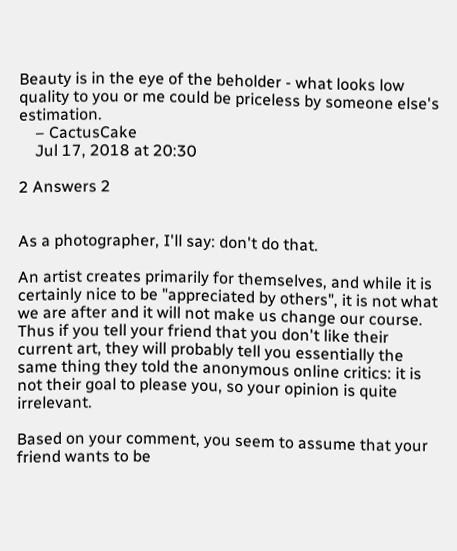Beauty is in the eye of the beholder - what looks low quality to you or me could be priceless by someone else's estimation.
    – CactusCake
    Jul 17, 2018 at 20:30

2 Answers 2


As a photographer, I'll say: don't do that.

An artist creates primarily for themselves, and while it is certainly nice to be "appreciated by others", it is not what we are after and it will not make us change our course. Thus if you tell your friend that you don't like their current art, they will probably tell you essentially the same thing they told the anonymous online critics: it is not their goal to please you, so your opinion is quite irrelevant.

Based on your comment, you seem to assume that your friend wants to be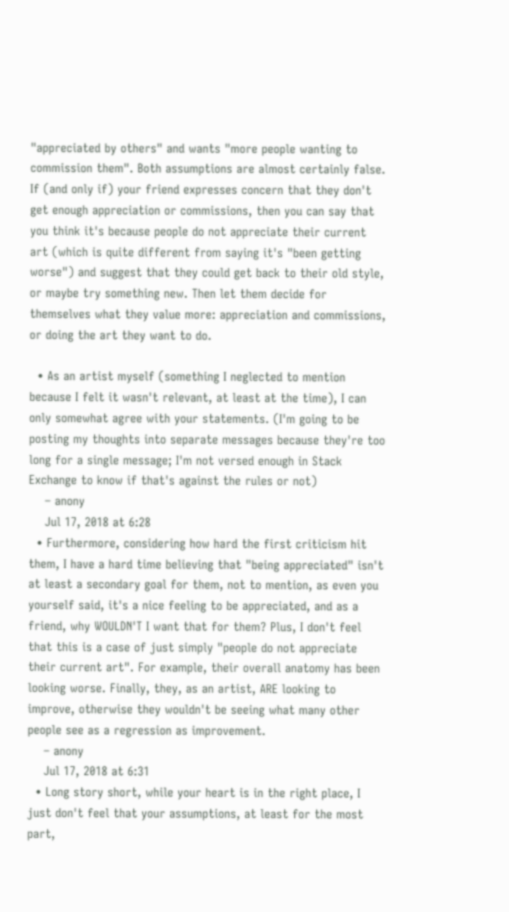"appreciated by others" and wants "more people wanting to commission them". Both assumptions are almost certainly false. If (and only if) your friend expresses concern that they don't get enough appreciation or commissions, then you can say that you think it's because people do not appreciate their current art (which is quite different from saying it's "been getting worse") and suggest that they could get back to their old style, or maybe try something new. Then let them decide for themselves what they value more: appreciation and commissions, or doing the art they want to do.

  • As an artist myself (something I neglected to mention because I felt it wasn't relevant, at least at the time), I can only somewhat agree with your statements. (I'm going to be posting my thoughts into separate messages because they're too long for a single message; I'm not versed enough in Stack Exchange to know if that's against the rules or not)
    – anony
    Jul 17, 2018 at 6:28
  • Furthermore, considering how hard the first criticism hit them, I have a hard time believing that "being appreciated" isn't at least a secondary goal for them, not to mention, as even you yourself said, it's a nice feeling to be appreciated, and as a friend, why WOULDN'T I want that for them? Plus, I don't feel that this is a case of just simply "people do not appreciate their current art". For example, their overall anatomy has been looking worse. Finally, they, as an artist, ARE looking to improve, otherwise they wouldn't be seeing what many other people see as a regression as improvement.
    – anony
    Jul 17, 2018 at 6:31
  • Long story short, while your heart is in the right place, I just don't feel that your assumptions, at least for the most part,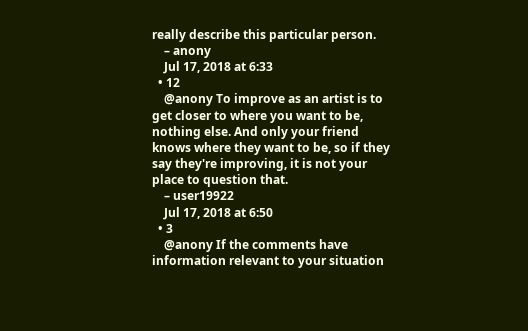really describe this particular person.
    – anony
    Jul 17, 2018 at 6:33
  • 12
    @anony To improve as an artist is to get closer to where you want to be, nothing else. And only your friend knows where they want to be, so if they say they're improving, it is not your place to question that.
    – user19922
    Jul 17, 2018 at 6:50
  • 3
    @anony If the comments have information relevant to your situation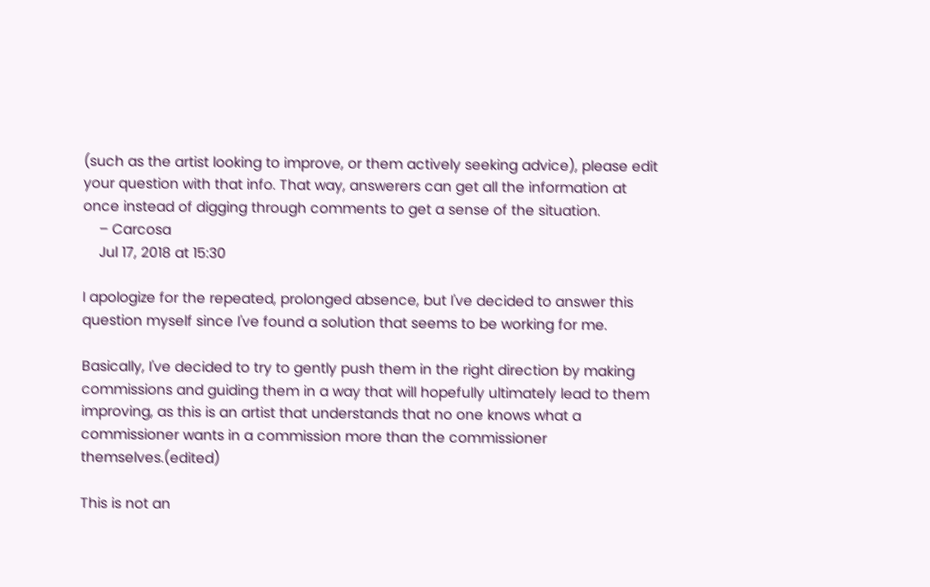(such as the artist looking to improve, or them actively seeking advice), please edit your question with that info. That way, answerers can get all the information at once instead of digging through comments to get a sense of the situation.
    – Carcosa
    Jul 17, 2018 at 15:30

I apologize for the repeated, prolonged absence, but I've decided to answer this question myself since I've found a solution that seems to be working for me.

Basically, I've decided to try to gently push them in the right direction by making commissions and guiding them in a way that will hopefully ultimately lead to them improving, as this is an artist that understands that no one knows what a commissioner wants in a commission more than the commissioner themselves.(edited)

This is not an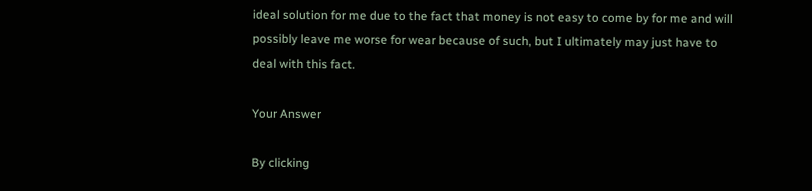ideal solution for me due to the fact that money is not easy to come by for me and will possibly leave me worse for wear because of such, but I ultimately may just have to deal with this fact.

Your Answer

By clicking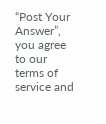“Post Your Answer”, you agree to our terms of service and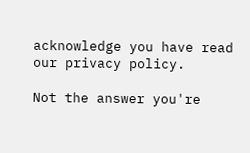acknowledge you have read our privacy policy.

Not the answer you're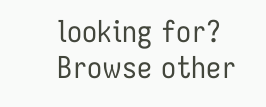looking for? Browse other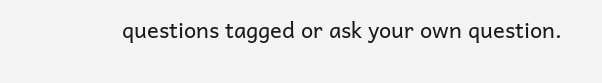questions tagged or ask your own question.